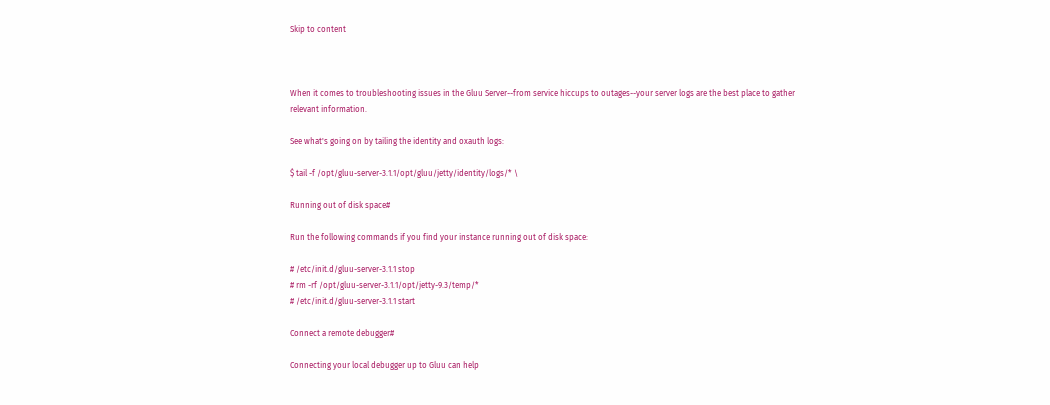Skip to content



When it comes to troubleshooting issues in the Gluu Server--from service hiccups to outages--your server logs are the best place to gather relevant information.

See what's going on by tailing the identity and oxauth logs:

$ tail -f /opt/gluu-server-3.1.1/opt/gluu/jetty/identity/logs/* \

Running out of disk space#

Run the following commands if you find your instance running out of disk space:

# /etc/init.d/gluu-server-3.1.1 stop
# rm -rf /opt/gluu-server-3.1.1/opt/jetty-9.3/temp/*
# /etc/init.d/gluu-server-3.1.1 start

Connect a remote debugger#

Connecting your local debugger up to Gluu can help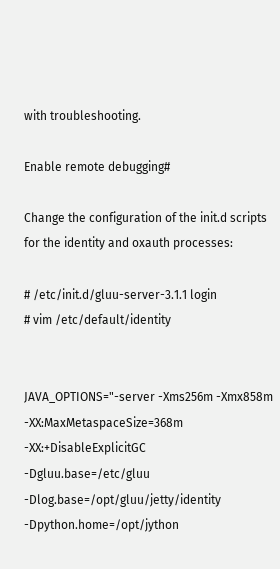with troubleshooting.

Enable remote debugging#

Change the configuration of the init.d scripts for the identity and oxauth processes:

# /etc/init.d/gluu-server-3.1.1 login
# vim /etc/default/identity


JAVA_OPTIONS="-server -Xms256m -Xmx858m -XX:MaxMetaspaceSize=368m
-XX:+DisableExplicitGC -Dgluu.base=/etc/gluu
-Dlog.base=/opt/gluu/jetty/identity -Dpython.home=/opt/jython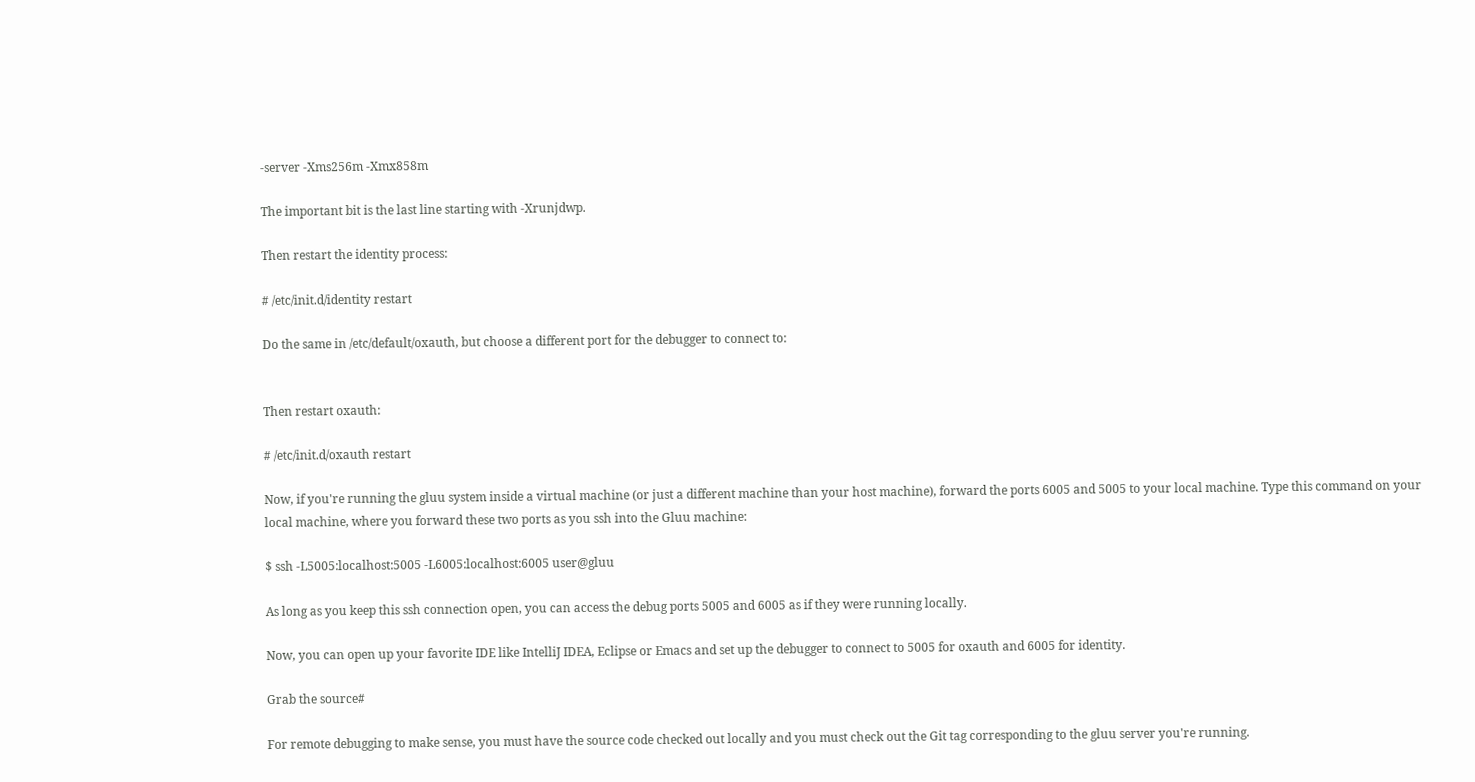-server -Xms256m -Xmx858m

The important bit is the last line starting with -Xrunjdwp.

Then restart the identity process:

# /etc/init.d/identity restart

Do the same in /etc/default/oxauth, but choose a different port for the debugger to connect to:


Then restart oxauth:

# /etc/init.d/oxauth restart

Now, if you're running the gluu system inside a virtual machine (or just a different machine than your host machine), forward the ports 6005 and 5005 to your local machine. Type this command on your local machine, where you forward these two ports as you ssh into the Gluu machine:

$ ssh -L5005:localhost:5005 -L6005:localhost:6005 user@gluu

As long as you keep this ssh connection open, you can access the debug ports 5005 and 6005 as if they were running locally.

Now, you can open up your favorite IDE like IntelliJ IDEA, Eclipse or Emacs and set up the debugger to connect to 5005 for oxauth and 6005 for identity.

Grab the source#

For remote debugging to make sense, you must have the source code checked out locally and you must check out the Git tag corresponding to the gluu server you're running.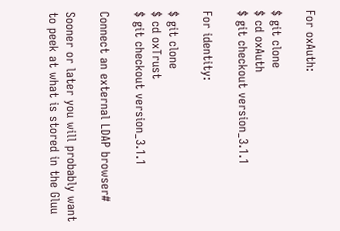For oxAuth:

$ git clone
$ cd oxAuth
$ git checkout version_3.1.1

For identity:

$ git clone
$ cd oxTrust
$ git checkout version_3.1.1

Connect an external LDAP browser#

Sooner or later you will probably want to peek at what is stored in the Gluu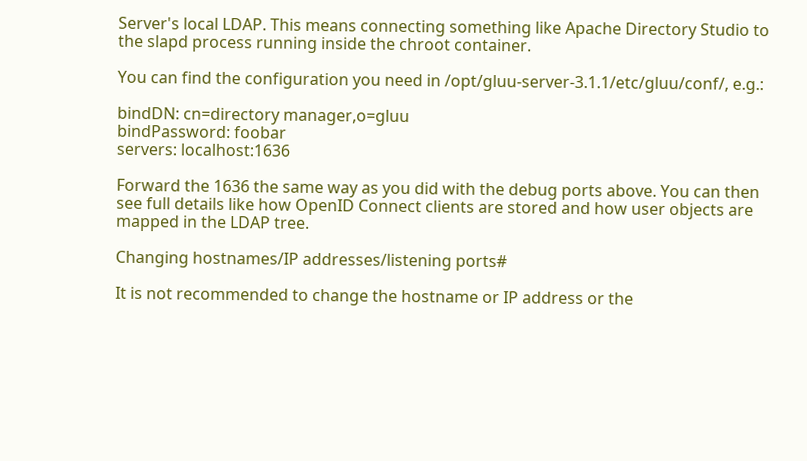Server's local LDAP. This means connecting something like Apache Directory Studio to the slapd process running inside the chroot container.

You can find the configuration you need in /opt/gluu-server-3.1.1/etc/gluu/conf/, e.g.:

bindDN: cn=directory manager,o=gluu
bindPassword: foobar
servers: localhost:1636

Forward the 1636 the same way as you did with the debug ports above. You can then see full details like how OpenID Connect clients are stored and how user objects are mapped in the LDAP tree.

Changing hostnames/IP addresses/listening ports#

It is not recommended to change the hostname or IP address or the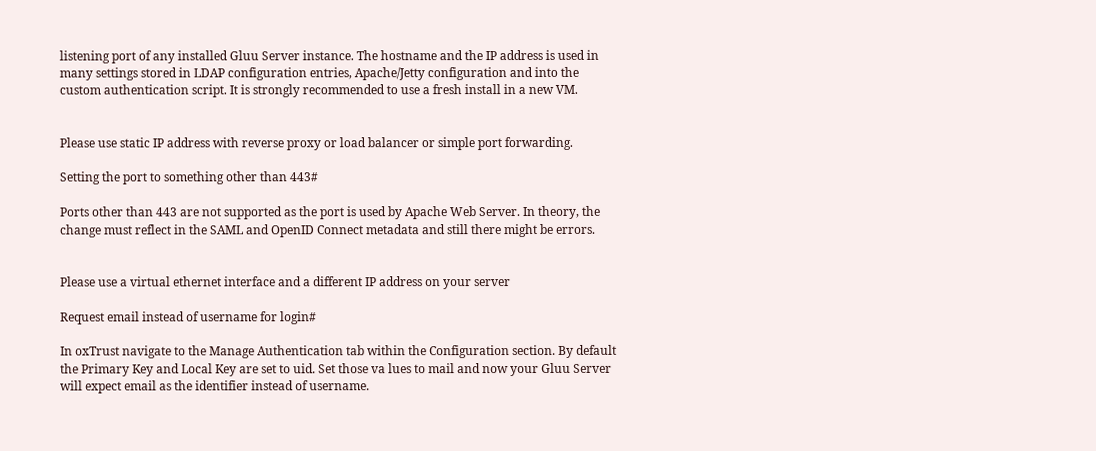listening port of any installed Gluu Server instance. The hostname and the IP address is used in many settings stored in LDAP configuration entries, Apache/Jetty configuration and into the custom authentication script. It is strongly recommended to use a fresh install in a new VM.


Please use static IP address with reverse proxy or load balancer or simple port forwarding.

Setting the port to something other than 443#

Ports other than 443 are not supported as the port is used by Apache Web Server. In theory, the change must reflect in the SAML and OpenID Connect metadata and still there might be errors.


Please use a virtual ethernet interface and a different IP address on your server

Request email instead of username for login#

In oxTrust navigate to the Manage Authentication tab within the Configuration section. By default the Primary Key and Local Key are set to uid. Set those va lues to mail and now your Gluu Server will expect email as the identifier instead of username.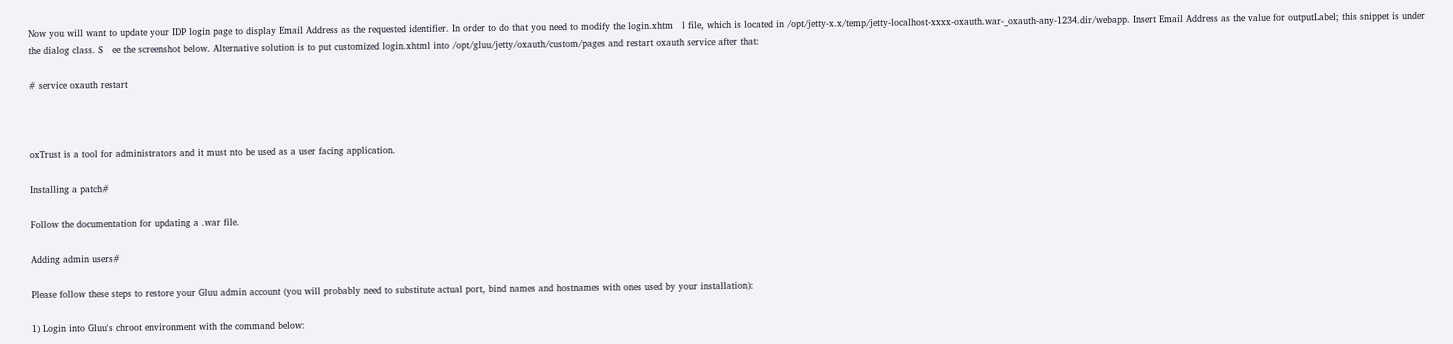Now you will want to update your IDP login page to display Email Address as the requested identifier. In order to do that you need to modify the login.xhtm   l file, which is located in /opt/jetty-x.x/temp/jetty-localhost-xxxx-oxauth.war-_oxauth-any-1234.dir/webapp. Insert Email Address as the value for outputLabel; this snippet is under the dialog class. S   ee the screenshot below. Alternative solution is to put customized login.xhtml into /opt/gluu/jetty/oxauth/custom/pages and restart oxauth service after that:

# service oxauth restart



oxTrust is a tool for administrators and it must nto be used as a user facing application.

Installing a patch#

Follow the documentation for updating a .war file.

Adding admin users#

Please follow these steps to restore your Gluu admin account (you will probably need to substitute actual port, bind names and hostnames with ones used by your installation):

1) Login into Gluu's chroot environment with the command below: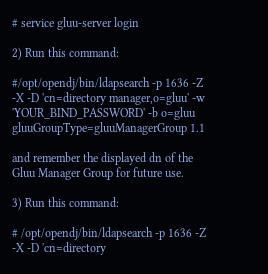# service gluu-server login

2) Run this command:

#/opt/opendj/bin/ldapsearch -p 1636 -Z -X -D 'cn=directory manager,o=gluu' -w 'YOUR_BIND_PASSWORD' -b o=gluu gluuGroupType=gluuManagerGroup 1.1

and remember the displayed dn of the Gluu Manager Group for future use.

3) Run this command:

# /opt/opendj/bin/ldapsearch -p 1636 -Z -X -D 'cn=directory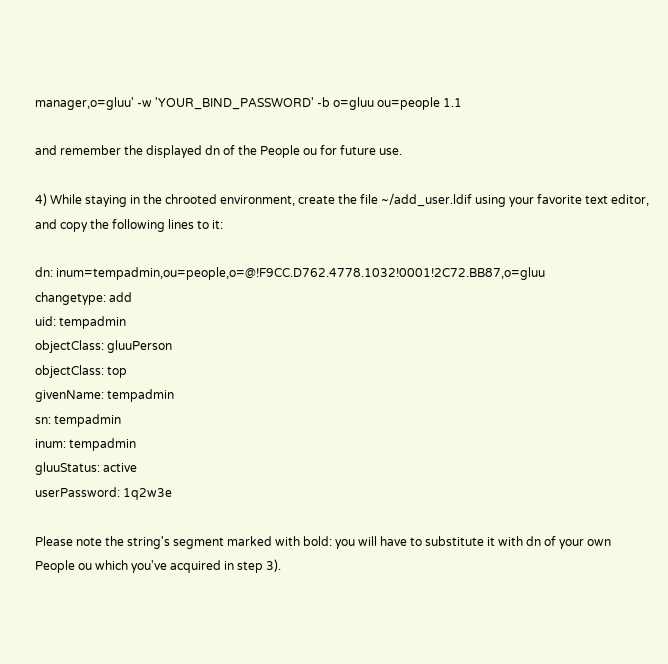manager,o=gluu' -w 'YOUR_BIND_PASSWORD' -b o=gluu ou=people 1.1

and remember the displayed dn of the People ou for future use.

4) While staying in the chrooted environment, create the file ~/add_user.ldif using your favorite text editor, and copy the following lines to it:

dn: inum=tempadmin,ou=people,o=@!F9CC.D762.4778.1032!0001!2C72.BB87,o=gluu
changetype: add
uid: tempadmin
objectClass: gluuPerson
objectClass: top
givenName: tempadmin
sn: tempadmin
inum: tempadmin
gluuStatus: active
userPassword: 1q2w3e

Please note the string's segment marked with bold: you will have to substitute it with dn of your own People ou which you've acquired in step 3).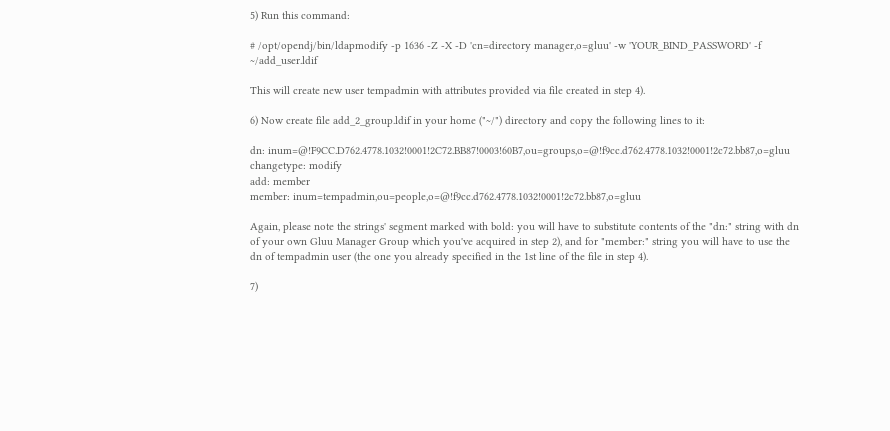5) Run this command:

# /opt/opendj/bin/ldapmodify -p 1636 -Z -X -D 'cn=directory manager,o=gluu' -w 'YOUR_BIND_PASSWORD' -f ~/add_user.ldif

This will create new user tempadmin with attributes provided via file created in step 4).

6) Now create file add_2_group.ldif in your home ("~/") directory and copy the following lines to it:

dn: inum=@!F9CC.D762.4778.1032!0001!2C72.BB87!0003!60B7,ou=groups,o=@!f9cc.d762.4778.1032!0001!2c72.bb87,o=gluu
changetype: modify
add: member
member: inum=tempadmin,ou=people,o=@!f9cc.d762.4778.1032!0001!2c72.bb87,o=gluu

Again, please note the strings' segment marked with bold: you will have to substitute contents of the "dn:" string with dn of your own Gluu Manager Group which you've acquired in step 2), and for "member:" string you will have to use the dn of tempadmin user (the one you already specified in the 1st line of the file in step 4).

7)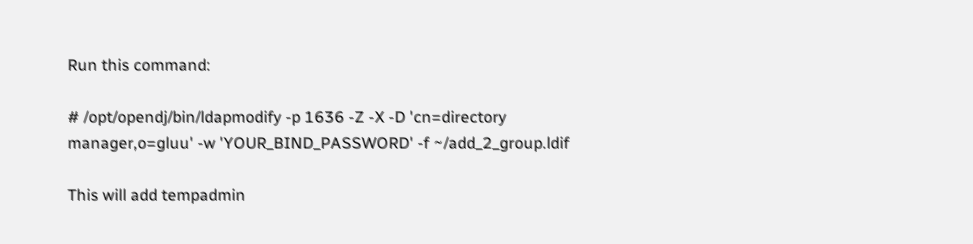Run this command:

# /opt/opendj/bin/ldapmodify -p 1636 -Z -X -D 'cn=directory manager,o=gluu' -w 'YOUR_BIND_PASSWORD' -f ~/add_2_group.ldif

This will add tempadmin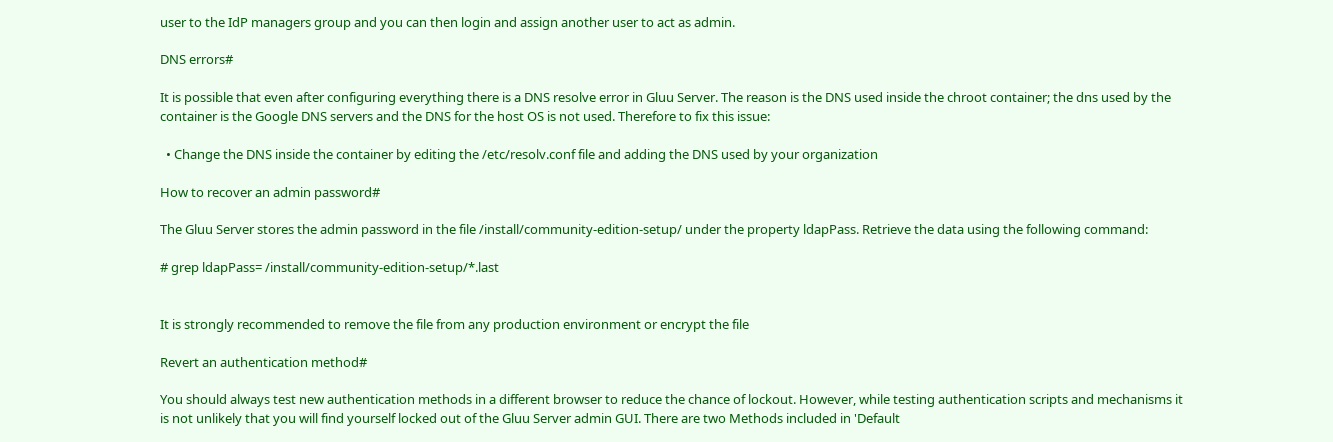user to the IdP managers group and you can then login and assign another user to act as admin.

DNS errors#

It is possible that even after configuring everything there is a DNS resolve error in Gluu Server. The reason is the DNS used inside the chroot container; the dns used by the container is the Google DNS servers and the DNS for the host OS is not used. Therefore to fix this issue:

  • Change the DNS inside the container by editing the /etc/resolv.conf file and adding the DNS used by your organization

How to recover an admin password#

The Gluu Server stores the admin password in the file /install/community-edition-setup/ under the property ldapPass. Retrieve the data using the following command:

# grep ldapPass= /install/community-edition-setup/*.last


It is strongly recommended to remove the file from any production environment or encrypt the file

Revert an authentication method#

You should always test new authentication methods in a different browser to reduce the chance of lockout. However, while testing authentication scripts and mechanisms it is not unlikely that you will find yourself locked out of the Gluu Server admin GUI. There are two Methods included in 'Default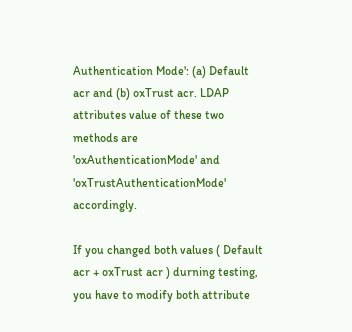Authentication Mode': (a) Default acr and (b) oxTrust acr. LDAP attributes value of these two methods are 'oxAuthenticationMode' and 'oxTrustAuthenticationMode' accordingly.

If you changed both values ( Default acr + oxTrust acr ) durning testing, you have to modify both attribute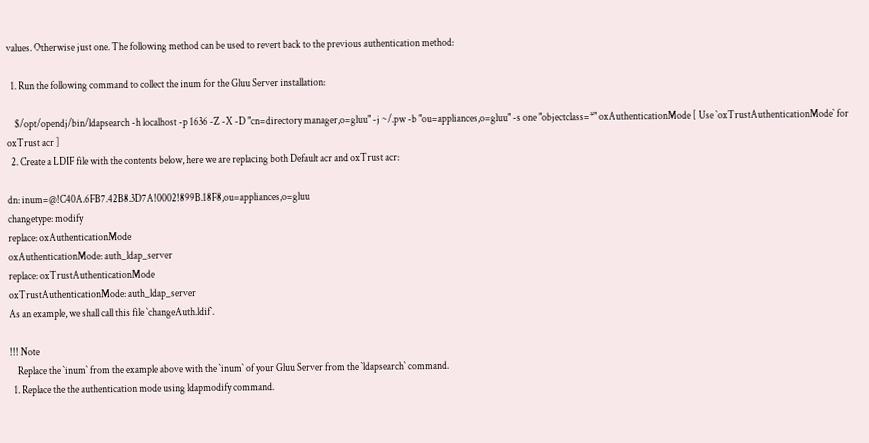values. Otherwise just one. The following method can be used to revert back to the previous authentication method:

  1. Run the following command to collect the inum for the Gluu Server installation:

    $/opt/opendj/bin/ldapsearch -h localhost -p 1636 -Z -X -D "cn=directory manager,o=gluu" -j ~/.pw -b "ou=appliances,o=gluu" -s one "objectclass=*" oxAuthenticationMode [ Use `oxTrustAuthenticationMode` for oxTrust acr ]
  2. Create a LDIF file with the contents below, here we are replacing both Default acr and oxTrust acr:

dn: inum=@!C40A.6FB7.42B8.3D7A!0002!899B.18F8,ou=appliances,o=gluu
changetype: modify
replace: oxAuthenticationMode
oxAuthenticationMode: auth_ldap_server
replace: oxTrustAuthenticationMode
oxTrustAuthenticationMode: auth_ldap_server
As an example, we shall call this file `changeAuth.ldif`.

!!! Note
    Replace the `inum` from the example above with the `inum` of your Gluu Server from the `ldapsearch` command.
  1. Replace the the authentication mode using ldapmodify command.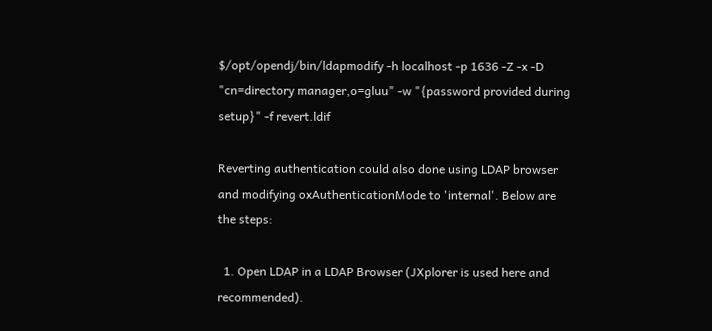$/opt/opendj/bin/ldapmodify -h localhost -p 1636 -Z -x -D "cn=directory manager,o=gluu" -w "{password provided during setup}" -f revert.ldif

Reverting authentication could also done using LDAP browser and modifying oxAuthenticationMode to 'internal'. Below are the steps:

  1. Open LDAP in a LDAP Browser (JXplorer is used here and recommended).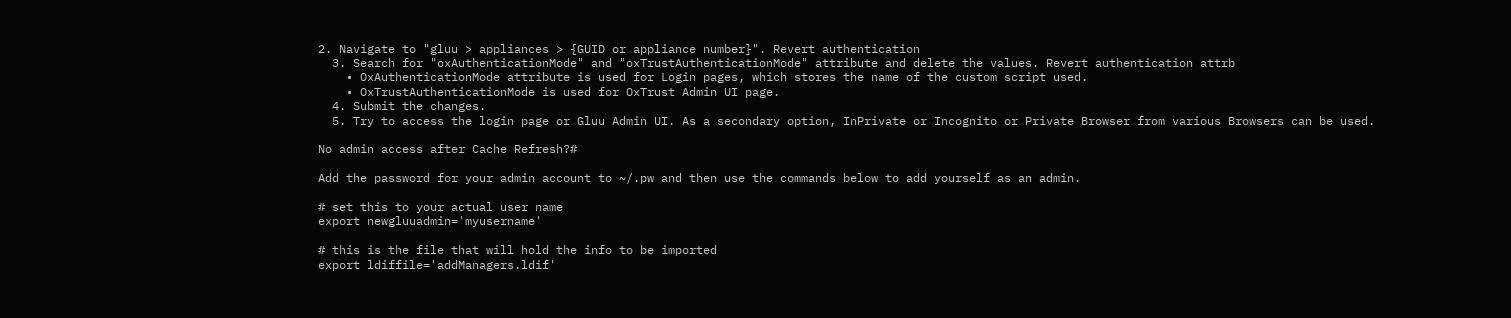2. Navigate to "gluu > appliances > {GUID or appliance number}". Revert authentication
  3. Search for "oxAuthenticationMode" and "oxTrustAuthenticationMode" attribute and delete the values. Revert authentication attrb
    • OxAuthenticationMode attribute is used for Login pages, which stores the name of the custom script used.
    • OxTrustAuthenticationMode is used for OxTrust Admin UI page.
  4. Submit the changes.
  5. Try to access the login page or Gluu Admin UI. As a secondary option, InPrivate or Incognito or Private Browser from various Browsers can be used.

No admin access after Cache Refresh?#

Add the password for your admin account to ~/.pw and then use the commands below to add yourself as an admin.

# set this to your actual user name
export newgluuadmin='myusername'

# this is the file that will hold the info to be imported
export ldiffile='addManagers.ldif'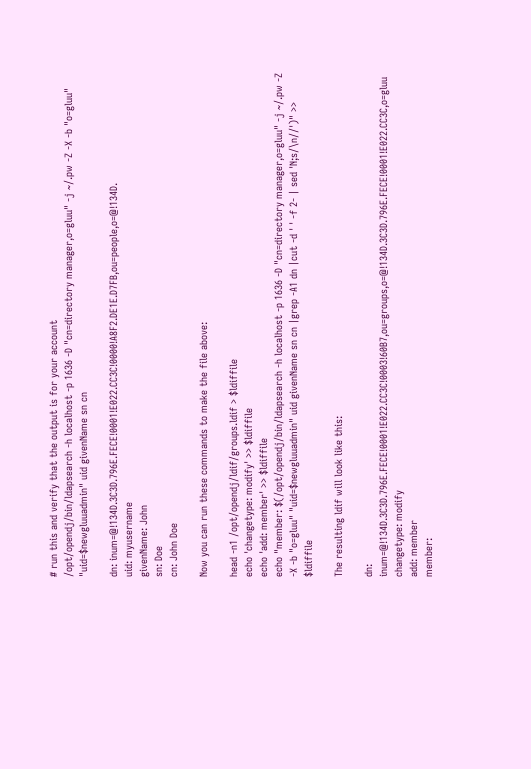# run this and verify that the output is for your account
/opt/opendj/bin/ldapsearch -h localhost -p 1636 -D "cn=directory manager,o=gluu" -j ~/.pw -Z -X -b "o=gluu" "uid=$newgluuadmin" uid givenName sn cn

dn: inum=@!134D.3C3D.796E.FECE!0001!E022.CC3C!0000!A8F2.DE1E.D7FB,ou=people,o=@!134D.
uid: myusername
givenName: John
sn: Doe
cn: John Doe

Now you can run these commands to make the file above:

head -n1 /opt/opendj/ldif/groups.ldif > $ldiffile
echo 'changetype: modify' >> $ldiffile
echo 'add: member' >> $ldiffile
echo "member: $(/opt/opendj/bin/ldapsearch -h localhost -p 1636 -D "cn=directory manager,o=gluu" -j ~/.pw -Z -X -b "o=gluu" "uid=$newgluuadmin" uid givenName sn cn |grep -A1 dn |cut -d ' ' -f 2- | sed 'N;s/\n//')" >> $ldiffile

The resulting ldif will look like this:

dn: inum=@!134D.3C3D.796E.FECE!0001!E022.CC3C!0003!60B7,ou=groups,o=@!134D.3C3D.796E.FECE!0001!E022.CC3C,o=gluu
changetype: modify
add: member
member: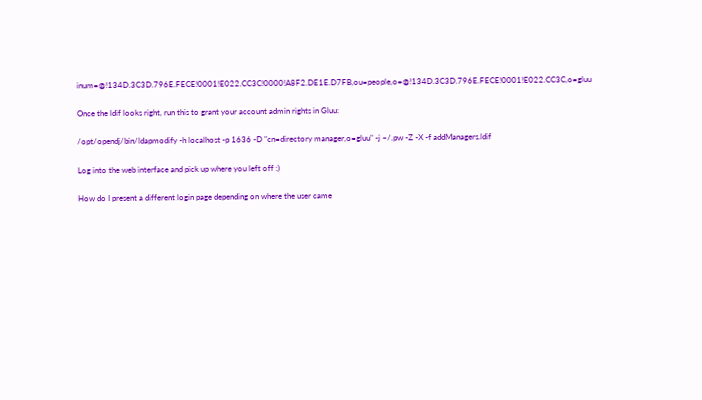inum=@!134D.3C3D.796E.FECE!0001!E022.CC3C!0000!A8F2.DE1E.D7FB,ou=people,o=@!134D.3C3D.796E.FECE!0001!E022.CC3C,o=gluu

Once the ldif looks right, run this to grant your account admin rights in Gluu:

/opt/opendj/bin/ldapmodify -h localhost -p 1636 -D "cn=directory manager,o=gluu" -j ~/.pw -Z -X -f addManagers.ldif

Log into the web interface and pick up where you left off :)

How do I present a different login page depending on where the user came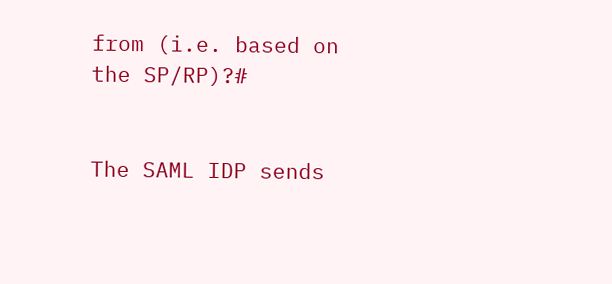from (i.e. based on the SP/RP)?#


The SAML IDP sends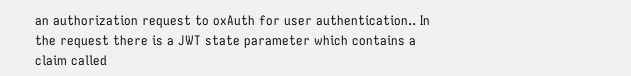an authorization request to oxAuth for user authentication.. In the request there is a JWT state parameter which contains a claim called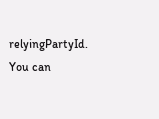relyingPartyId. You can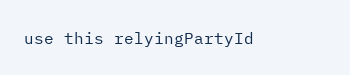use this relyingPartyId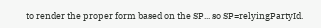to render the proper form based on the SP... so SP=relyingPartyId.